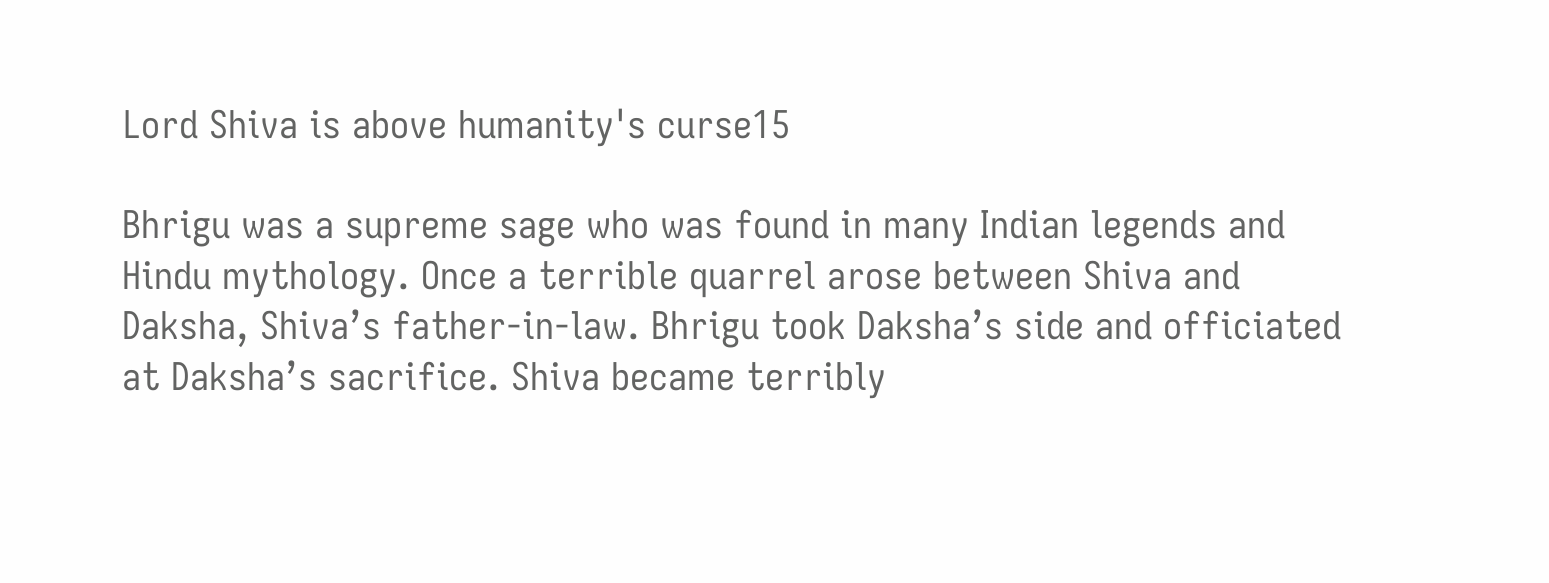Lord Shiva is above humanity's curse15

Bhrigu was a supreme sage who was found in many Indian legends and Hindu mythology. Once a terrible quarrel arose between Shiva and Daksha, Shiva’s father-in-law. Bhrigu took Daksha’s side and officiated at Daksha’s sacrifice. Shiva became terribly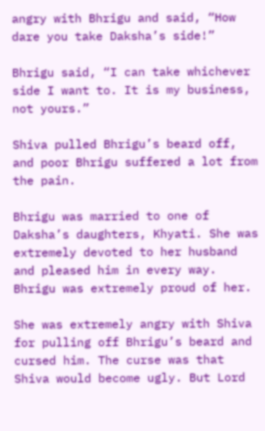angry with Bhrigu and said, “How dare you take Daksha’s side!”

Bhrigu said, “I can take whichever side I want to. It is my business, not yours.”

Shiva pulled Bhrigu’s beard off, and poor Bhrigu suffered a lot from the pain.

Bhrigu was married to one of Daksha’s daughters, Khyati. She was extremely devoted to her husband and pleased him in every way. Bhrigu was extremely proud of her.

She was extremely angry with Shiva for pulling off Bhrigu’s beard and cursed him. The curse was that Shiva would become ugly. But Lord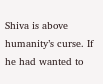Shiva is above humanity’s curse. If he had wanted to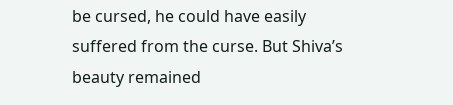be cursed, he could have easily suffered from the curse. But Shiva’s beauty remained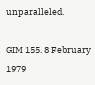unparalleled.

GIM 155. 8 February 1979